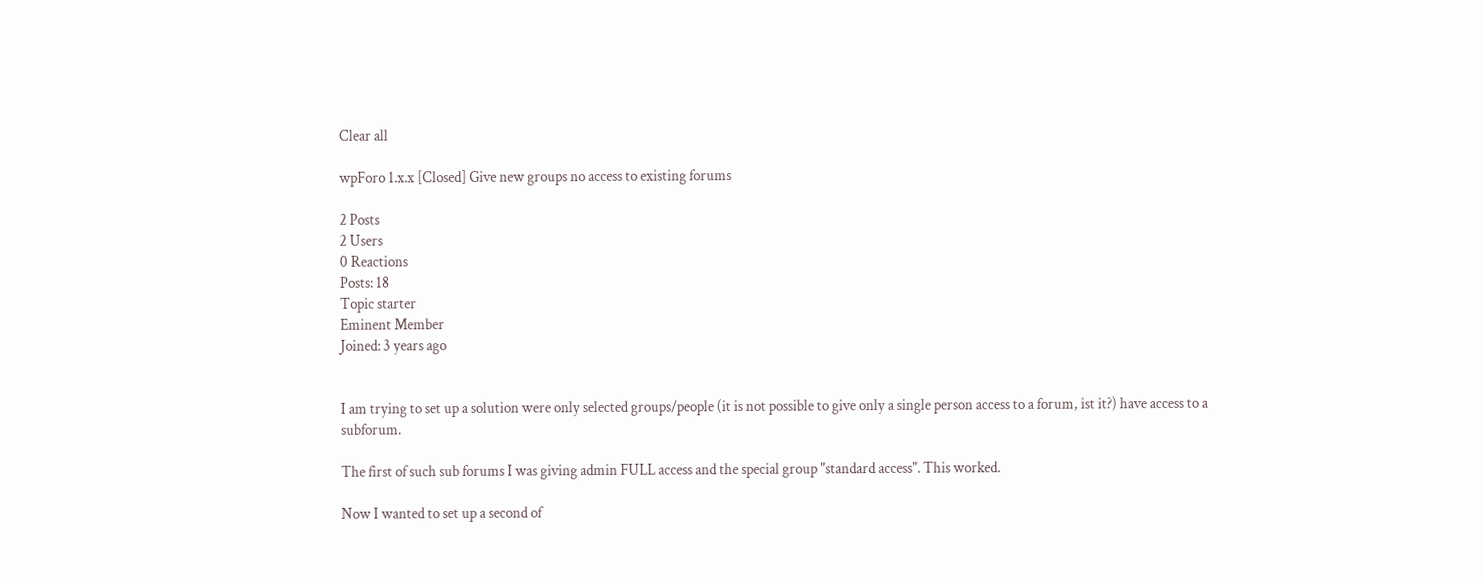Clear all

wpForo 1.x.x [Closed] Give new groups no access to existing forums

2 Posts
2 Users
0 Reactions
Posts: 18
Topic starter
Eminent Member
Joined: 3 years ago


I am trying to set up a solution were only selected groups/people (it is not possible to give only a single person access to a forum, ist it?) have access to a subforum.

The first of such sub forums I was giving admin FULL access and the special group "standard access". This worked.

Now I wanted to set up a second of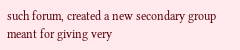such forum, created a new secondary group meant for giving very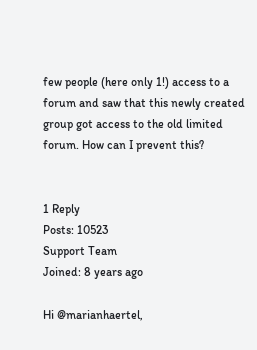few people (here only 1!) access to a forum and saw that this newly created group got access to the old limited forum. How can I prevent this?


1 Reply
Posts: 10523
Support Team
Joined: 8 years ago

Hi @marianhaertel,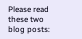Please read these two blog posts: